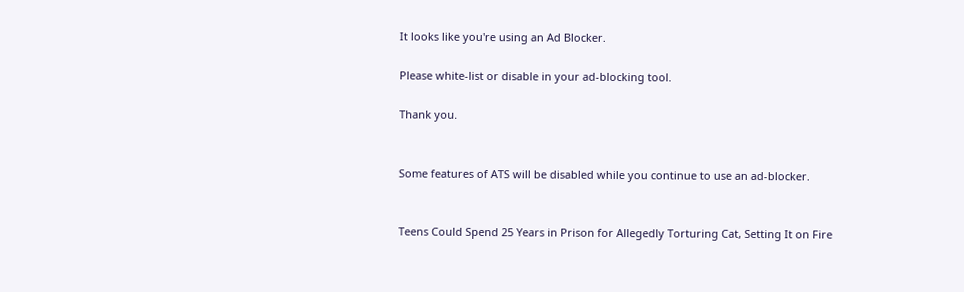It looks like you're using an Ad Blocker.

Please white-list or disable in your ad-blocking tool.

Thank you.


Some features of ATS will be disabled while you continue to use an ad-blocker.


Teens Could Spend 25 Years in Prison for Allegedly Torturing Cat, Setting It on Fire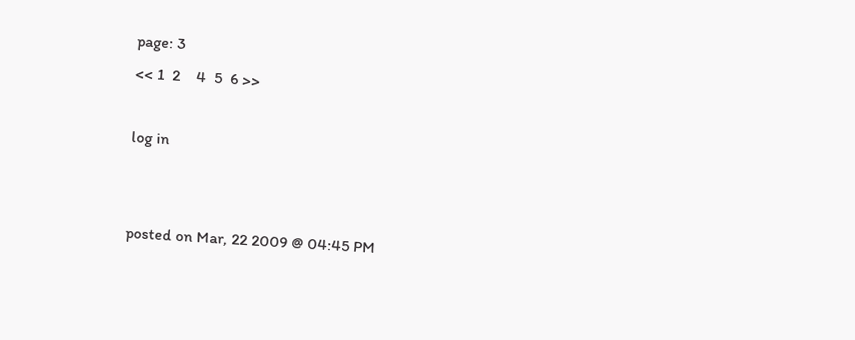page: 3
<< 1  2    4  5  6 >>

log in


posted on Mar, 22 2009 @ 04:45 PM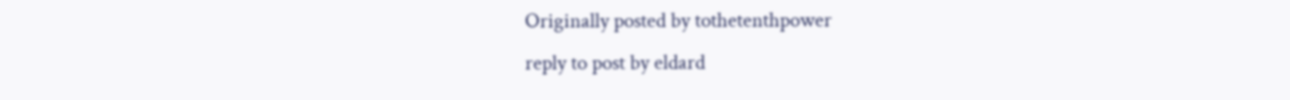Originally posted by tothetenthpower
reply to post by eldard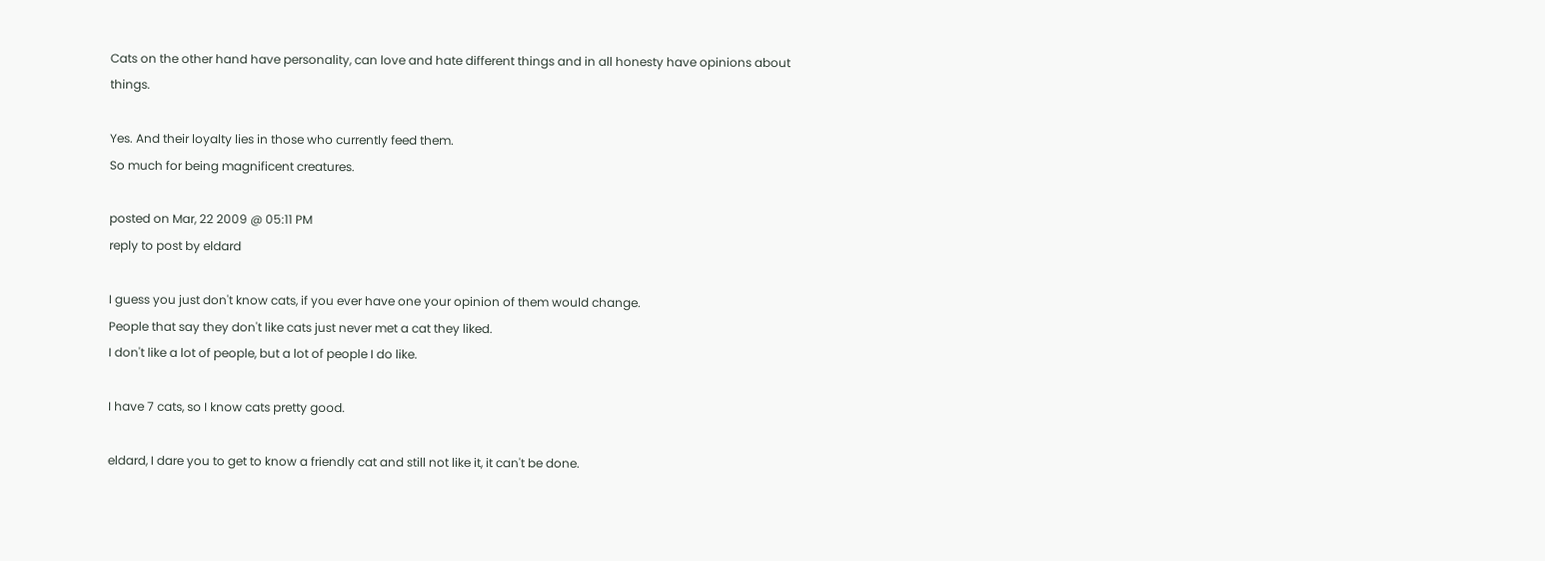Cats on the other hand have personality, can love and hate different things and in all honesty have opinions about things.

Yes. And their loyalty lies in those who currently feed them.
So much for being magnificent creatures.

posted on Mar, 22 2009 @ 05:11 PM
reply to post by eldard

I guess you just don't know cats, if you ever have one your opinion of them would change.
People that say they don't like cats just never met a cat they liked.
I don't like a lot of people, but a lot of people I do like.

I have 7 cats, so I know cats pretty good.

eldard, I dare you to get to know a friendly cat and still not like it, it can't be done.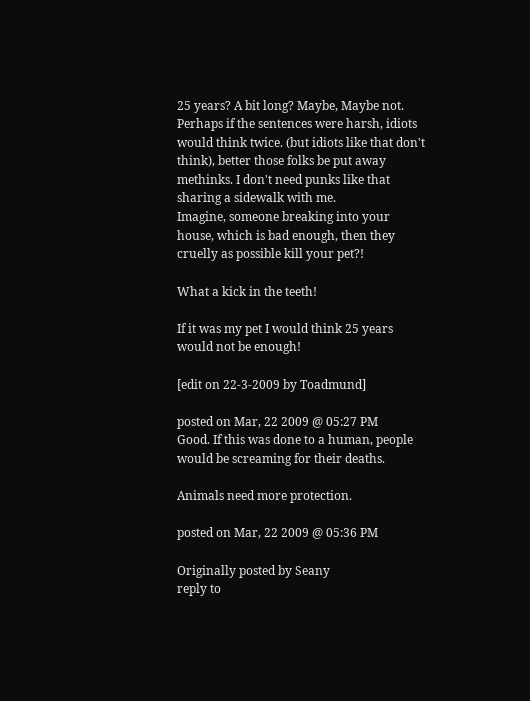25 years? A bit long? Maybe, Maybe not.
Perhaps if the sentences were harsh, idiots would think twice. (but idiots like that don't think), better those folks be put away methinks. I don't need punks like that sharing a sidewalk with me.
Imagine, someone breaking into your house, which is bad enough, then they cruelly as possible kill your pet?!

What a kick in the teeth!

If it was my pet I would think 25 years would not be enough!

[edit on 22-3-2009 by Toadmund]

posted on Mar, 22 2009 @ 05:27 PM
Good. If this was done to a human, people would be screaming for their deaths.

Animals need more protection.

posted on Mar, 22 2009 @ 05:36 PM

Originally posted by Seany
reply to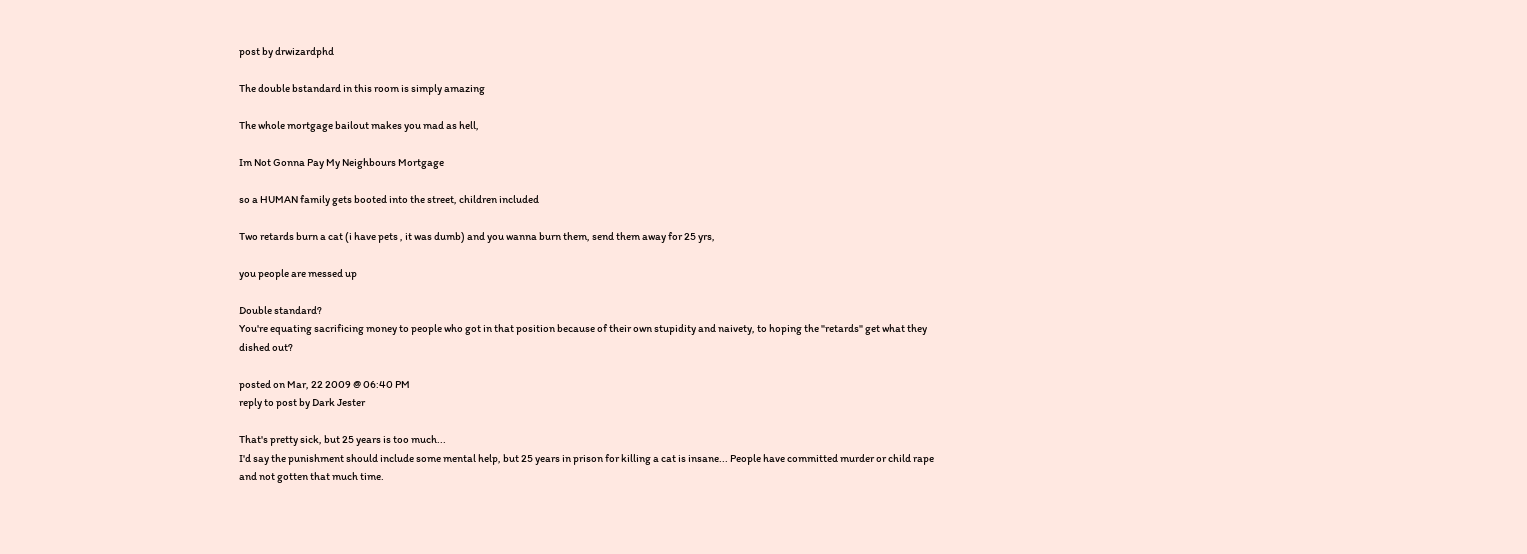post by drwizardphd

The double bstandard in this room is simply amazing

The whole mortgage bailout makes you mad as hell,

Im Not Gonna Pay My Neighbours Mortgage

so a HUMAN family gets booted into the street, children included

Two retards burn a cat (i have pets , it was dumb) and you wanna burn them, send them away for 25 yrs,

you people are messed up

Double standard?
You're equating sacrificing money to people who got in that position because of their own stupidity and naivety, to hoping the "retards" get what they dished out?

posted on Mar, 22 2009 @ 06:40 PM
reply to post by Dark Jester

That's pretty sick, but 25 years is too much...
I'd say the punishment should include some mental help, but 25 years in prison for killing a cat is insane... People have committed murder or child rape and not gotten that much time.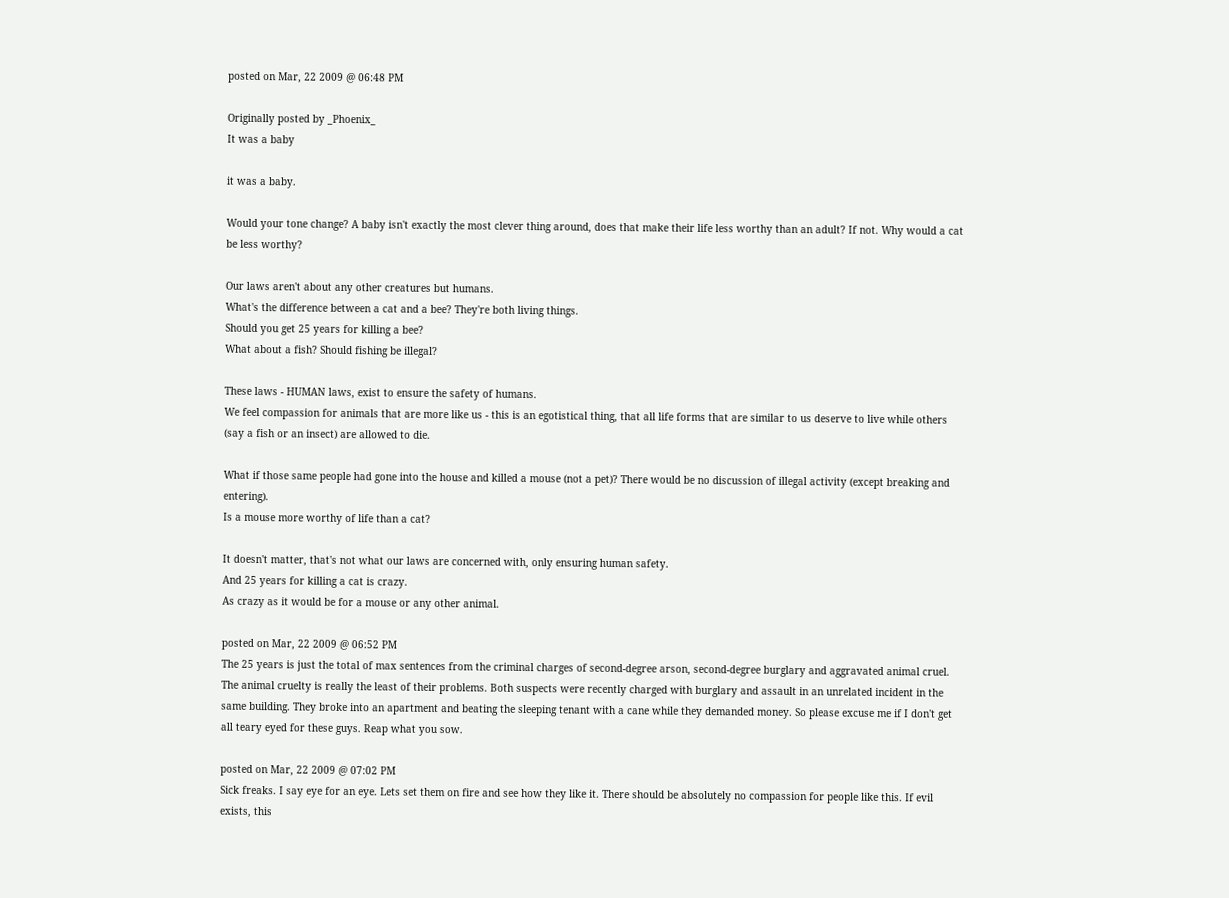posted on Mar, 22 2009 @ 06:48 PM

Originally posted by _Phoenix_
It was a baby

it was a baby.

Would your tone change? A baby isn't exactly the most clever thing around, does that make their life less worthy than an adult? If not. Why would a cat be less worthy?

Our laws aren't about any other creatures but humans.
What's the difference between a cat and a bee? They're both living things.
Should you get 25 years for killing a bee?
What about a fish? Should fishing be illegal?

These laws - HUMAN laws, exist to ensure the safety of humans.
We feel compassion for animals that are more like us - this is an egotistical thing, that all life forms that are similar to us deserve to live while others (say a fish or an insect) are allowed to die.

What if those same people had gone into the house and killed a mouse (not a pet)? There would be no discussion of illegal activity (except breaking and entering).
Is a mouse more worthy of life than a cat?

It doesn't matter, that's not what our laws are concerned with, only ensuring human safety.
And 25 years for killing a cat is crazy.
As crazy as it would be for a mouse or any other animal.

posted on Mar, 22 2009 @ 06:52 PM
The 25 years is just the total of max sentences from the criminal charges of second-degree arson, second-degree burglary and aggravated animal cruel. The animal cruelty is really the least of their problems. Both suspects were recently charged with burglary and assault in an unrelated incident in the same building. They broke into an apartment and beating the sleeping tenant with a cane while they demanded money. So please excuse me if I don't get all teary eyed for these guys. Reap what you sow.

posted on Mar, 22 2009 @ 07:02 PM
Sick freaks. I say eye for an eye. Lets set them on fire and see how they like it. There should be absolutely no compassion for people like this. If evil exists, this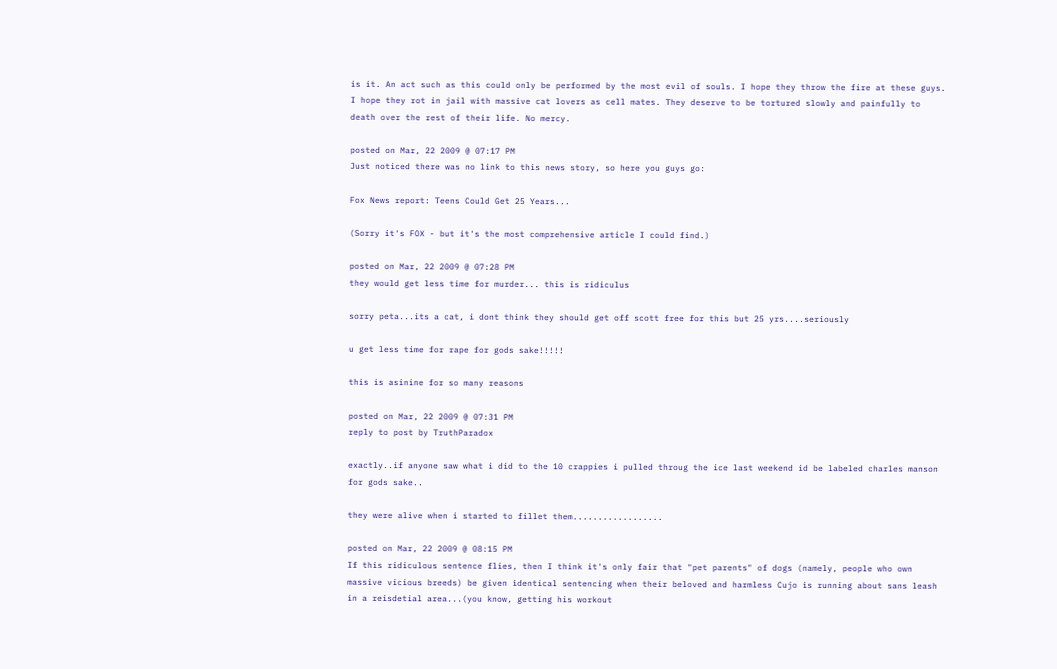is it. An act such as this could only be performed by the most evil of souls. I hope they throw the fire at these guys. I hope they rot in jail with massive cat lovers as cell mates. They deserve to be tortured slowly and painfully to death over the rest of their life. No mercy.

posted on Mar, 22 2009 @ 07:17 PM
Just noticed there was no link to this news story, so here you guys go:

Fox News report: Teens Could Get 25 Years...

(Sorry it's FOX - but it's the most comprehensive article I could find.)

posted on Mar, 22 2009 @ 07:28 PM
they would get less time for murder... this is ridiculus

sorry peta...its a cat, i dont think they should get off scott free for this but 25 yrs....seriously

u get less time for rape for gods sake!!!!!

this is asinine for so many reasons

posted on Mar, 22 2009 @ 07:31 PM
reply to post by TruthParadox

exactly..if anyone saw what i did to the 10 crappies i pulled throug the ice last weekend id be labeled charles manson for gods sake..

they were alive when i started to fillet them..................

posted on Mar, 22 2009 @ 08:15 PM
If this ridiculous sentence flies, then I think it's only fair that "pet parents" of dogs (namely, people who own massive vicious breeds) be given identical sentencing when their beloved and harmless Cujo is running about sans leash in a reisdetial area...(you know, getting his workout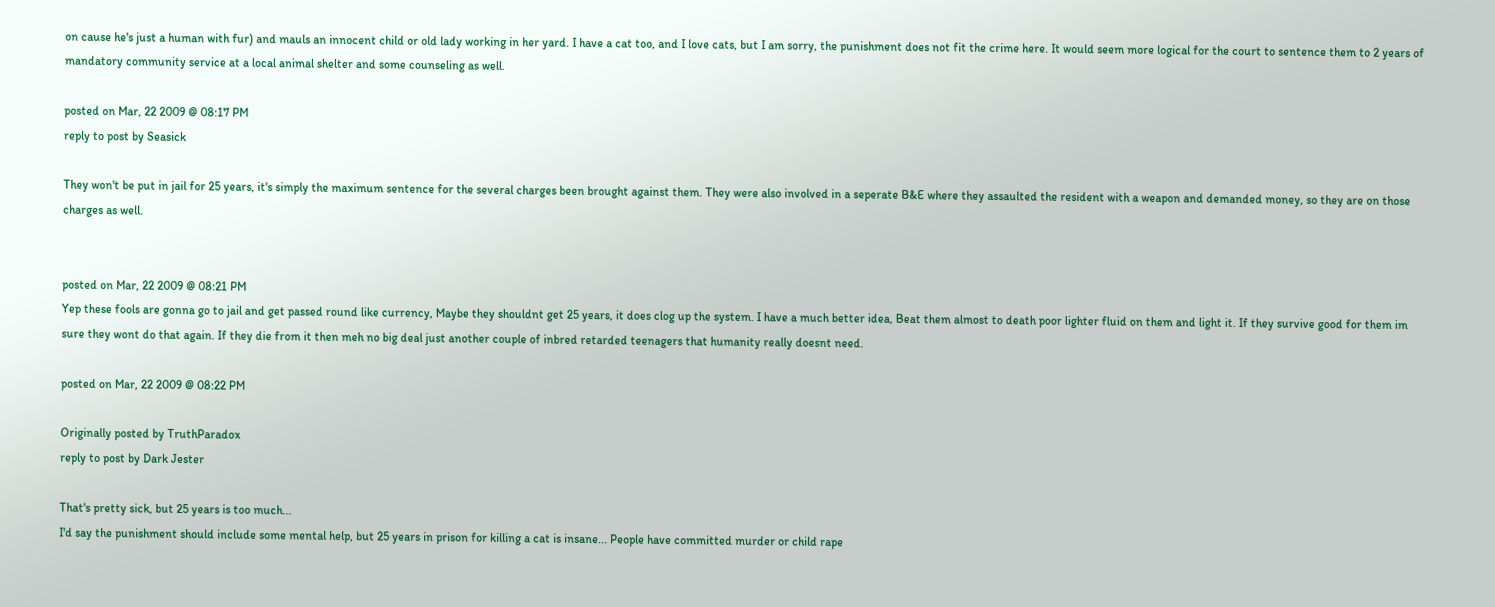on cause he's just a human with fur) and mauls an innocent child or old lady working in her yard. I have a cat too, and I love cats, but I am sorry, the punishment does not fit the crime here. It would seem more logical for the court to sentence them to 2 years of mandatory community service at a local animal shelter and some counseling as well.

posted on Mar, 22 2009 @ 08:17 PM
reply to post by Seasick

They won't be put in jail for 25 years, it's simply the maximum sentence for the several charges been brought against them. They were also involved in a seperate B&E where they assaulted the resident with a weapon and demanded money, so they are on those charges as well.


posted on Mar, 22 2009 @ 08:21 PM
Yep these fools are gonna go to jail and get passed round like currency, Maybe they shouldnt get 25 years, it does clog up the system. I have a much better idea, Beat them almost to death poor lighter fluid on them and light it. If they survive good for them im sure they wont do that again. If they die from it then meh no big deal just another couple of inbred retarded teenagers that humanity really doesnt need.

posted on Mar, 22 2009 @ 08:22 PM

Originally posted by TruthParadox
reply to post by Dark Jester

That's pretty sick, but 25 years is too much...
I'd say the punishment should include some mental help, but 25 years in prison for killing a cat is insane... People have committed murder or child rape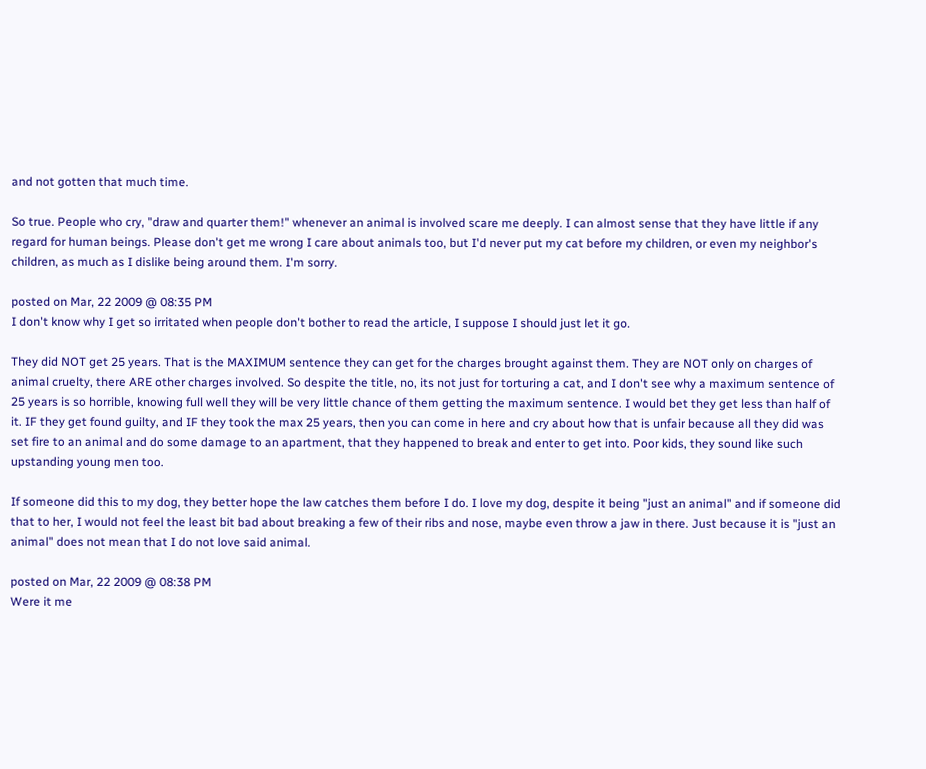and not gotten that much time.

So true. People who cry, "draw and quarter them!" whenever an animal is involved scare me deeply. I can almost sense that they have little if any regard for human beings. Please don't get me wrong I care about animals too, but I'd never put my cat before my children, or even my neighbor's children, as much as I dislike being around them. I'm sorry.

posted on Mar, 22 2009 @ 08:35 PM
I don't know why I get so irritated when people don't bother to read the article, I suppose I should just let it go.

They did NOT get 25 years. That is the MAXIMUM sentence they can get for the charges brought against them. They are NOT only on charges of animal cruelty, there ARE other charges involved. So despite the title, no, its not just for torturing a cat, and I don't see why a maximum sentence of 25 years is so horrible, knowing full well they will be very little chance of them getting the maximum sentence. I would bet they get less than half of it. IF they get found guilty, and IF they took the max 25 years, then you can come in here and cry about how that is unfair because all they did was set fire to an animal and do some damage to an apartment, that they happened to break and enter to get into. Poor kids, they sound like such upstanding young men too.

If someone did this to my dog, they better hope the law catches them before I do. I love my dog, despite it being "just an animal" and if someone did that to her, I would not feel the least bit bad about breaking a few of their ribs and nose, maybe even throw a jaw in there. Just because it is "just an animal" does not mean that I do not love said animal.

posted on Mar, 22 2009 @ 08:38 PM
Were it me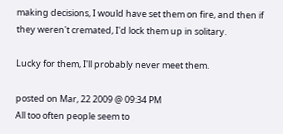making decisions, I would have set them on fire, and then if they weren't cremated, I'd lock them up in solitary.

Lucky for them, I'll probably never meet them.

posted on Mar, 22 2009 @ 09:34 PM
All too often people seem to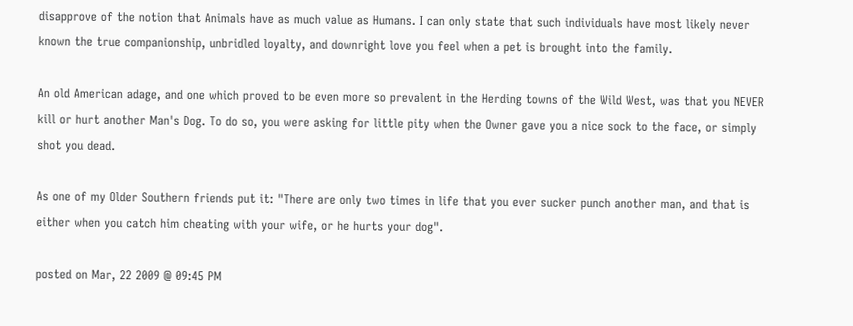disapprove of the notion that Animals have as much value as Humans. I can only state that such individuals have most likely never known the true companionship, unbridled loyalty, and downright love you feel when a pet is brought into the family.

An old American adage, and one which proved to be even more so prevalent in the Herding towns of the Wild West, was that you NEVER kill or hurt another Man's Dog. To do so, you were asking for little pity when the Owner gave you a nice sock to the face, or simply shot you dead.

As one of my Older Southern friends put it: "There are only two times in life that you ever sucker punch another man, and that is either when you catch him cheating with your wife, or he hurts your dog".

posted on Mar, 22 2009 @ 09:45 PM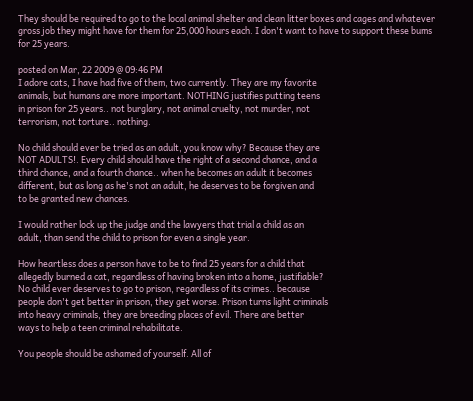They should be required to go to the local animal shelter and clean litter boxes and cages and whatever gross job they might have for them for 25,000 hours each. I don't want to have to support these bums for 25 years.

posted on Mar, 22 2009 @ 09:46 PM
I adore cats, I have had five of them, two currently. They are my favorite
animals, but humans are more important. NOTHING justifies putting teens
in prison for 25 years.. not burglary, not animal cruelty, not murder, not
terrorism, not torture.. nothing.

No child should ever be tried as an adult, you know why? Because they are
NOT ADULTS!. Every child should have the right of a second chance, and a
third chance, and a fourth chance.. when he becomes an adult it becomes
different, but as long as he's not an adult, he deserves to be forgiven and
to be granted new chances.

I would rather lock up the judge and the lawyers that trial a child as an
adult, than send the child to prison for even a single year.

How heartless does a person have to be to find 25 years for a child that
allegedly burned a cat, regardless of having broken into a home, justifiable?
No child ever deserves to go to prison, regardless of its crimes.. because
people don't get better in prison, they get worse. Prison turns light criminals
into heavy criminals, they are breeding places of evil. There are better
ways to help a teen criminal rehabilitate.

You people should be ashamed of yourself. All of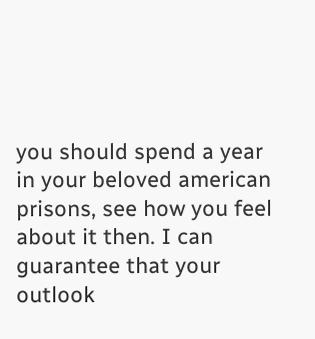you should spend a year
in your beloved american prisons, see how you feel about it then. I can
guarantee that your outlook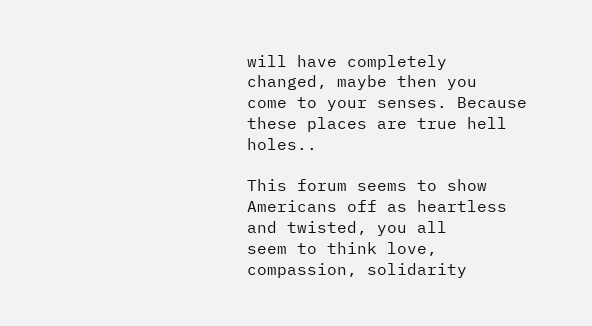will have completely changed, maybe then you
come to your senses. Because these places are true hell holes..

This forum seems to show Americans off as heartless and twisted, you all
seem to think love, compassion, solidarity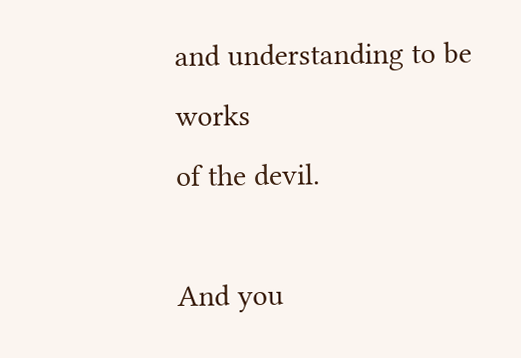and understanding to be works
of the devil.

And you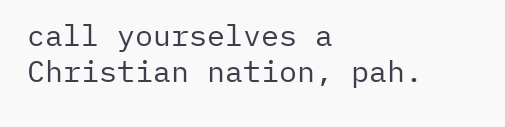call yourselves a Christian nation, pah.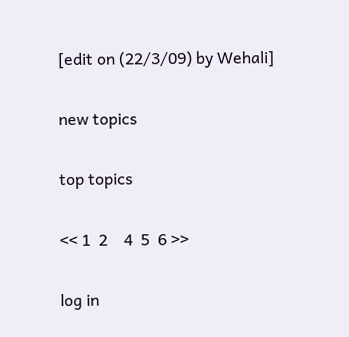[edit on (22/3/09) by Wehali]

new topics

top topics

<< 1  2    4  5  6 >>

log in